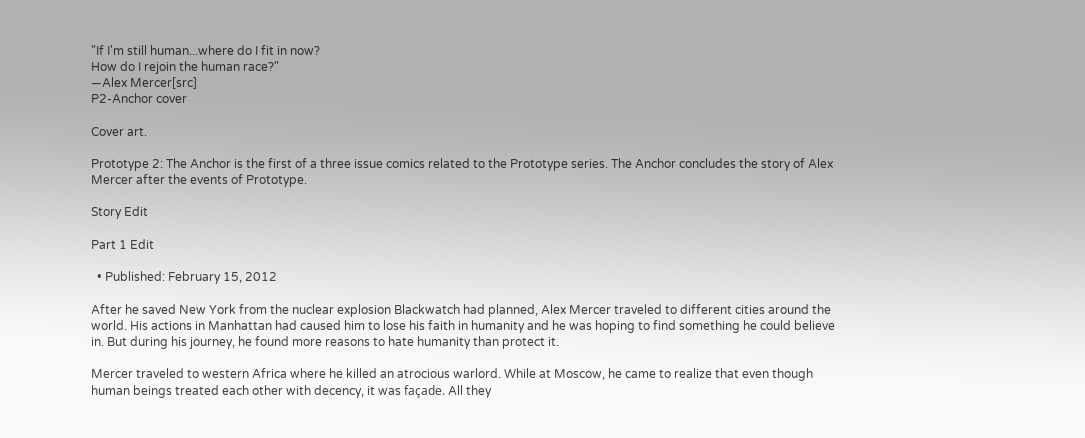"If I'm still human...where do I fit in now?
How do I rejoin the human race?"
―Alex Mercer[src]
P2-Anchor cover

Cover art.

Prototype 2: The Anchor is the first of a three issue comics related to the Prototype series. The Anchor concludes the story of Alex Mercer after the events of Prototype.

Story Edit

Part 1 Edit

  • Published: February 15, 2012

After he saved New York from the nuclear explosion Blackwatch had planned, Alex Mercer traveled to different cities around the world. His actions in Manhattan had caused him to lose his faith in humanity and he was hoping to find something he could believe in. But during his journey, he found more reasons to hate humanity than protect it.

Mercer traveled to western Africa where he killed an atrocious warlord. While at Moscow, he came to realize that even though human beings treated each other with decency, it was façade. All they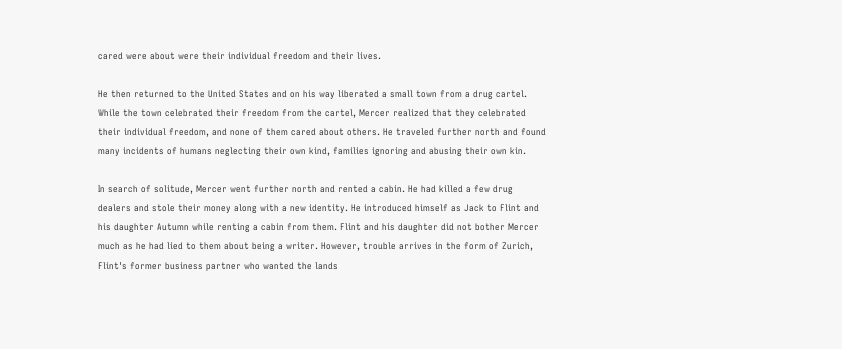cared were about were their individual freedom and their lives.

He then returned to the United States and on his way liberated a small town from a drug cartel. While the town celebrated their freedom from the cartel, Mercer realized that they celebrated their individual freedom, and none of them cared about others. He traveled further north and found many incidents of humans neglecting their own kind, families ignoring and abusing their own kin.

In search of solitude, Mercer went further north and rented a cabin. He had killed a few drug dealers and stole their money along with a new identity. He introduced himself as Jack to Flint and his daughter Autumn while renting a cabin from them. Flint and his daughter did not bother Mercer much as he had lied to them about being a writer. However, trouble arrives in the form of Zurich, Flint's former business partner who wanted the lands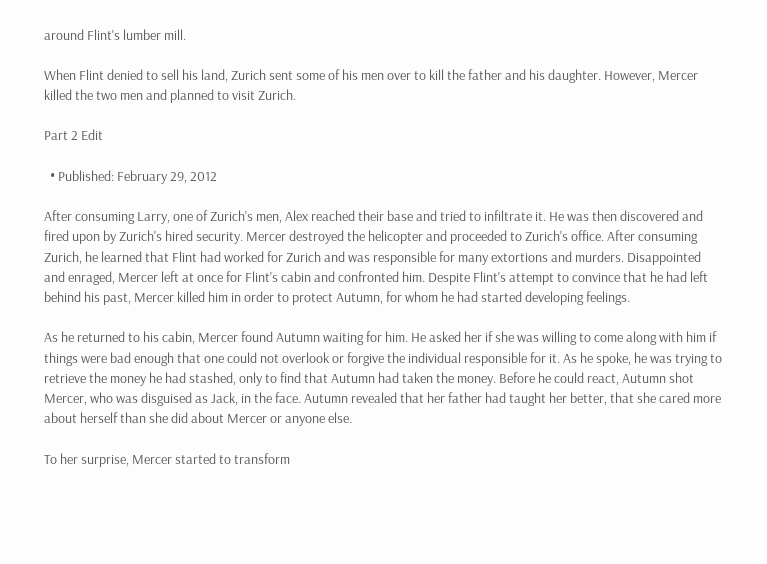around Flint's lumber mill.

When Flint denied to sell his land, Zurich sent some of his men over to kill the father and his daughter. However, Mercer killed the two men and planned to visit Zurich.

Part 2 Edit

  • Published: February 29, 2012

After consuming Larry, one of Zurich's men, Alex reached their base and tried to infiltrate it. He was then discovered and fired upon by Zurich's hired security. Mercer destroyed the helicopter and proceeded to Zurich's office. After consuming Zurich, he learned that Flint had worked for Zurich and was responsible for many extortions and murders. Disappointed and enraged, Mercer left at once for Flint's cabin and confronted him. Despite Flint's attempt to convince that he had left behind his past, Mercer killed him in order to protect Autumn, for whom he had started developing feelings.

As he returned to his cabin, Mercer found Autumn waiting for him. He asked her if she was willing to come along with him if things were bad enough that one could not overlook or forgive the individual responsible for it. As he spoke, he was trying to retrieve the money he had stashed, only to find that Autumn had taken the money. Before he could react, Autumn shot Mercer, who was disguised as Jack, in the face. Autumn revealed that her father had taught her better, that she cared more about herself than she did about Mercer or anyone else.

To her surprise, Mercer started to transform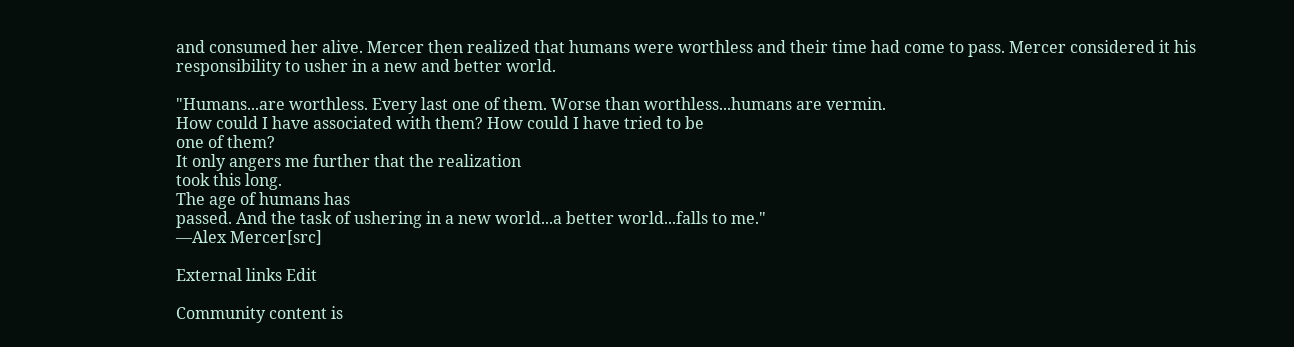and consumed her alive. Mercer then realized that humans were worthless and their time had come to pass. Mercer considered it his responsibility to usher in a new and better world.

"Humans...are worthless. Every last one of them. Worse than worthless...humans are vermin.
How could I have associated with them? How could I have tried to be
one of them?
It only angers me further that the realization
took this long.
The age of humans has
passed. And the task of ushering in a new world...a better world...falls to me."
―Alex Mercer[src]

External links Edit

Community content is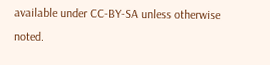available under CC-BY-SA unless otherwise noted.